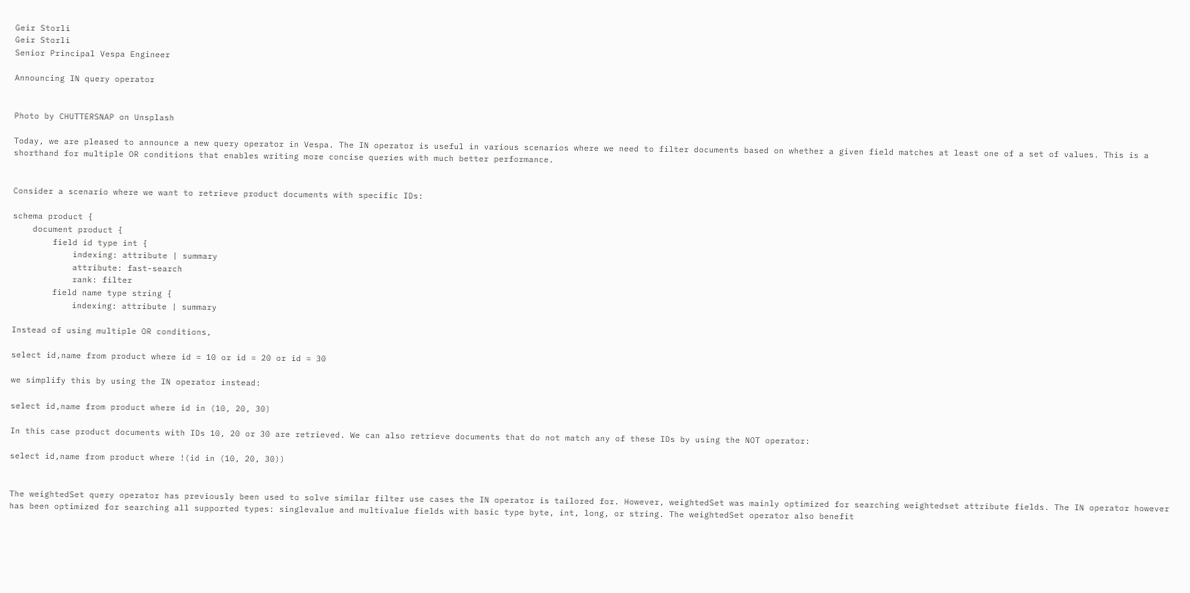Geir Storli
Geir Storli
Senior Principal Vespa Engineer

Announcing IN query operator


Photo by CHUTTERSNAP on Unsplash

Today, we are pleased to announce a new query operator in Vespa. The IN operator is useful in various scenarios where we need to filter documents based on whether a given field matches at least one of a set of values. This is a shorthand for multiple OR conditions that enables writing more concise queries with much better performance.


Consider a scenario where we want to retrieve product documents with specific IDs:

schema product {
    document product {
        field id type int {
            indexing: attribute | summary
            attribute: fast-search
            rank: filter
        field name type string {
            indexing: attribute | summary

Instead of using multiple OR conditions,

select id,name from product where id = 10 or id = 20 or id = 30

we simplify this by using the IN operator instead:

select id,name from product where id in (10, 20, 30)

In this case product documents with IDs 10, 20 or 30 are retrieved. We can also retrieve documents that do not match any of these IDs by using the NOT operator:

select id,name from product where !(id in (10, 20, 30))


The weightedSet query operator has previously been used to solve similar filter use cases the IN operator is tailored for. However, weightedSet was mainly optimized for searching weightedset attribute fields. The IN operator however has been optimized for searching all supported types: singlevalue and multivalue fields with basic type byte, int, long, or string. The weightedSet operator also benefit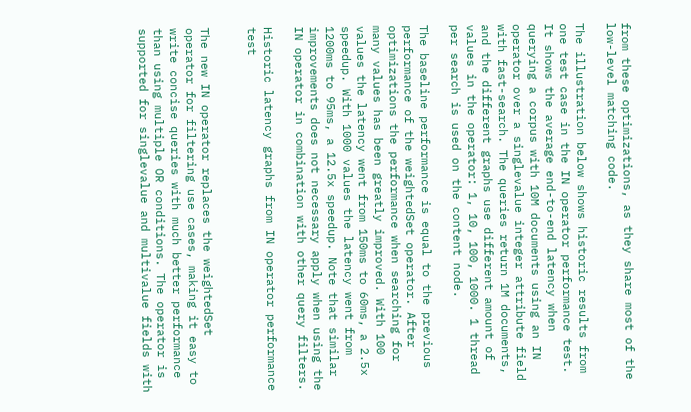from these optimizations, as they share most of the low-level matching code.

The illustration below shows historic results from one test case in the IN operator performance test. It shows the average end-to-end latency when querying a corpus with 10M documents using an IN operator over a singlevalue integer attribute field with fast-search. The queries return 1M documents, and the different graphs use different amount of values in the operator: 1, 10, 100, 1000. 1 thread per search is used on the content node.

The baseline performance is equal to the previous performance of the weightedSet operator. After optimizations the performance when searching for many values has been greatly improved. With 100 values the latency went from 150ms to 60ms, a 2.5x speedup. With 1000 values the latency went from 1200ms to 95ms, a 12.5x speedup. Note that similar improvements does not necessary apply when using the IN operator in combination with other query filters.

Historic latency graphs from IN operator performance test


The new IN operator replaces the weightedSet operator for filtering use cases, making it easy to write concise queries with much better performance than using multiple OR conditions. The operator is supported for singlevalue and multivalue fields with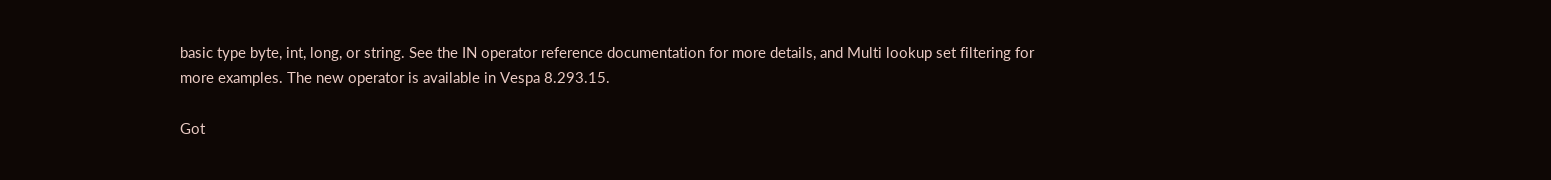basic type byte, int, long, or string. See the IN operator reference documentation for more details, and Multi lookup set filtering for more examples. The new operator is available in Vespa 8.293.15.

Got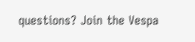questions? Join the Vespa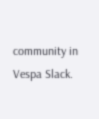community in Vespa Slack.